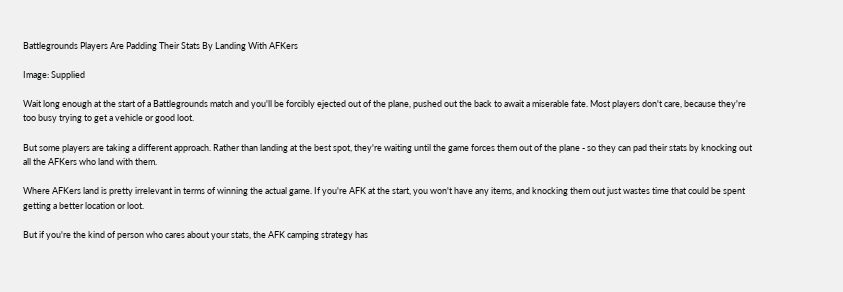Battlegrounds Players Are Padding Their Stats By Landing With AFKers

Image: Supplied

Wait long enough at the start of a Battlegrounds match and you'll be forcibly ejected out of the plane, pushed out the back to await a miserable fate. Most players don't care, because they're too busy trying to get a vehicle or good loot.

But some players are taking a different approach. Rather than landing at the best spot, they're waiting until the game forces them out of the plane - so they can pad their stats by knocking out all the AFKers who land with them.

Where AFKers land is pretty irrelevant in terms of winning the actual game. If you're AFK at the start, you won't have any items, and knocking them out just wastes time that could be spent getting a better location or loot.

But if you're the kind of person who cares about your stats, the AFK camping strategy has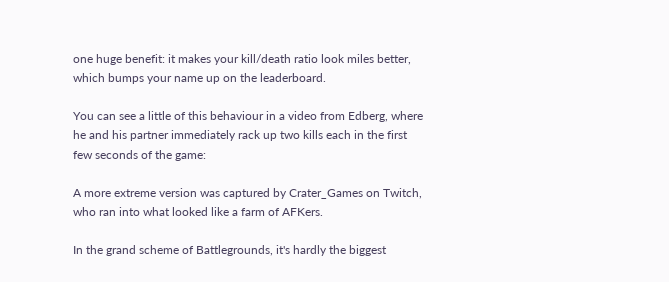one huge benefit: it makes your kill/death ratio look miles better, which bumps your name up on the leaderboard.

You can see a little of this behaviour in a video from Edberg, where he and his partner immediately rack up two kills each in the first few seconds of the game:

A more extreme version was captured by Crater_Games on Twitch, who ran into what looked like a farm of AFKers.

In the grand scheme of Battlegrounds, it's hardly the biggest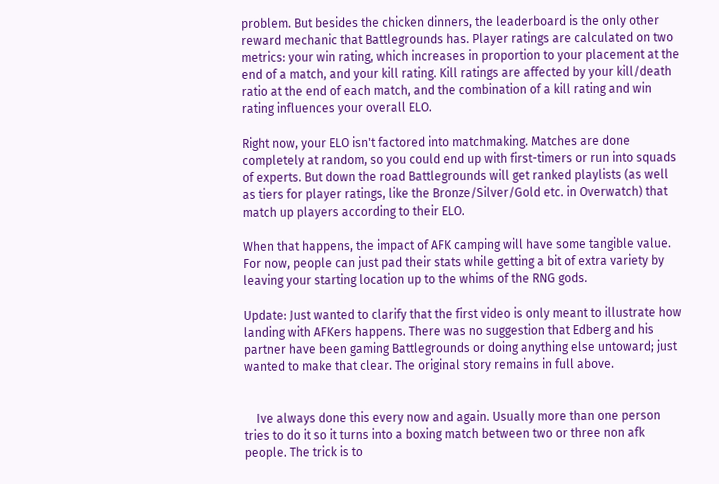problem. But besides the chicken dinners, the leaderboard is the only other reward mechanic that Battlegrounds has. Player ratings are calculated on two metrics: your win rating, which increases in proportion to your placement at the end of a match, and your kill rating. Kill ratings are affected by your kill/death ratio at the end of each match, and the combination of a kill rating and win rating influences your overall ELO.

Right now, your ELO isn't factored into matchmaking. Matches are done completely at random, so you could end up with first-timers or run into squads of experts. But down the road Battlegrounds will get ranked playlists (as well as tiers for player ratings, like the Bronze/Silver/Gold etc. in Overwatch) that match up players according to their ELO.

When that happens, the impact of AFK camping will have some tangible value. For now, people can just pad their stats while getting a bit of extra variety by leaving your starting location up to the whims of the RNG gods.

Update: Just wanted to clarify that the first video is only meant to illustrate how landing with AFKers happens. There was no suggestion that Edberg and his partner have been gaming Battlegrounds or doing anything else untoward; just wanted to make that clear. The original story remains in full above.


    Ive always done this every now and again. Usually more than one person tries to do it so it turns into a boxing match between two or three non afk people. The trick is to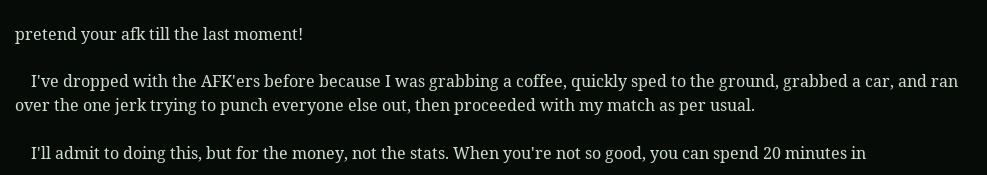pretend your afk till the last moment!

    I've dropped with the AFK'ers before because I was grabbing a coffee, quickly sped to the ground, grabbed a car, and ran over the one jerk trying to punch everyone else out, then proceeded with my match as per usual.

    I'll admit to doing this, but for the money, not the stats. When you're not so good, you can spend 20 minutes in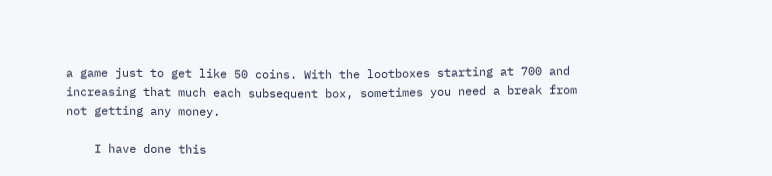a game just to get like 50 coins. With the lootboxes starting at 700 and increasing that much each subsequent box, sometimes you need a break from not getting any money.

    I have done this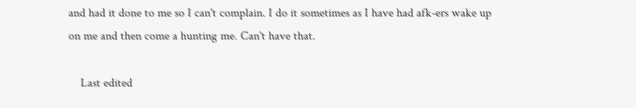and had it done to me so I can't complain. I do it sometimes as I have had afk-ers wake up on me and then come a hunting me. Can't have that.

    Last edited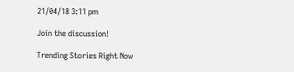21/04/18 3:11 pm

Join the discussion!

Trending Stories Right Now